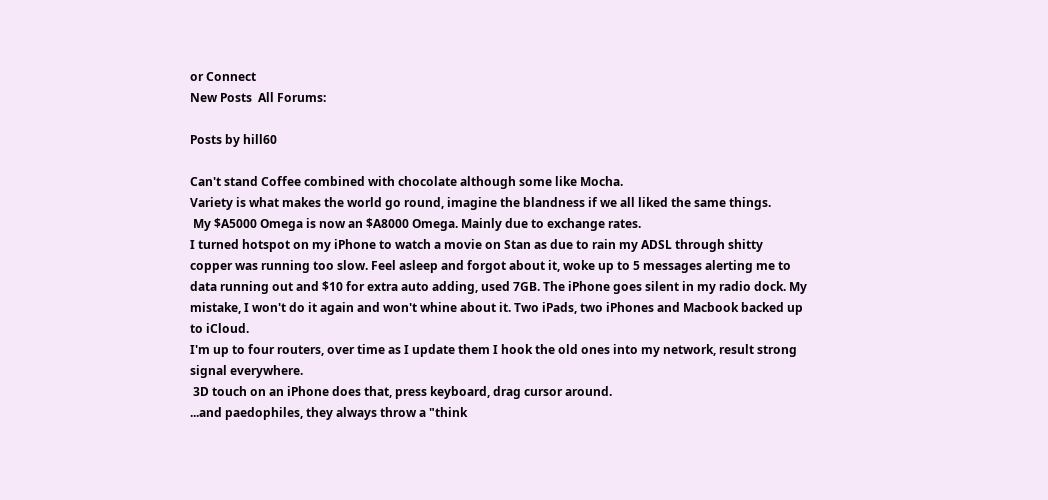or Connect
New Posts  All Forums:

Posts by hill60

Can't stand Coffee combined with chocolate although some like Mocha.
Variety is what makes the world go round, imagine the blandness if we all liked the same things.
 My $A5000 Omega is now an $A8000 Omega. Mainly due to exchange rates.
I turned hotspot on my iPhone to watch a movie on Stan as due to rain my ADSL through shitty copper was running too slow. Feel asleep and forgot about it, woke up to 5 messages alerting me to data running out and $10 for extra auto adding, used 7GB. The iPhone goes silent in my radio dock. My mistake, I won't do it again and won't whine about it. Two iPads, two iPhones and Macbook backed up to iCloud.
I'm up to four routers, over time as I update them I hook the old ones into my network, result strong signal everywhere.
 3D touch on an iPhone does that, press keyboard, drag cursor around.
...and paedophiles, they always throw a "think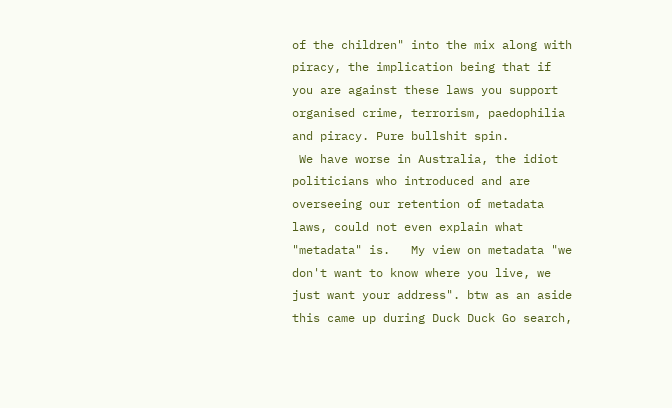of the children" into the mix along with piracy, the implication being that if you are against these laws you support organised crime, terrorism, paedophilia and piracy. Pure bullshit spin.
 We have worse in Australia, the idiot politicians who introduced and are overseeing our retention of metadata laws, could not even explain what "metadata" is.   My view on metadata "we don't want to know where you live, we just want your address". btw as an aside this came up during Duck Duck Go search,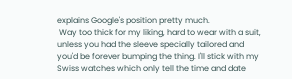explains Google's position pretty much.
 Way too thick for my liking, hard to wear with a suit, unless you had the sleeve specially tailored and you'd be forever bumping the thing. I'll stick with my Swiss watches which only tell the time and date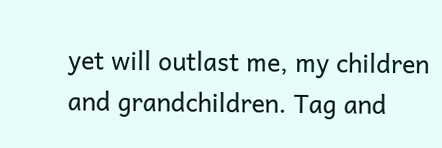yet will outlast me, my children and grandchildren. Tag and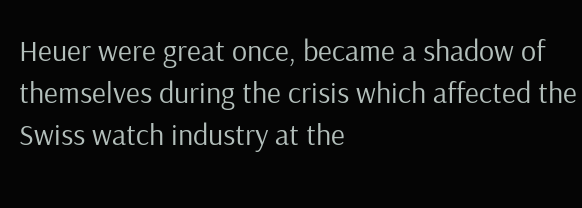Heuer were great once, became a shadow of themselves during the crisis which affected the Swiss watch industry at the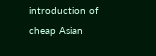introduction of cheap Asian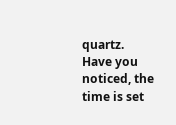quartz.
Have you noticed, the time is set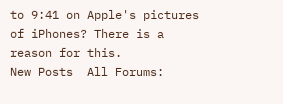to 9:41 on Apple's pictures of iPhones? There is a reason for this.
New Posts  All Forums: